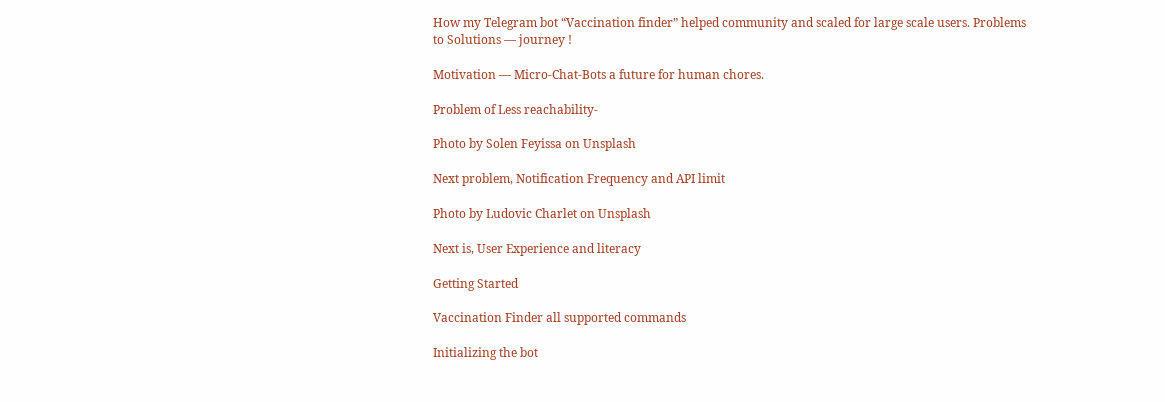How my Telegram bot “Vaccination finder” helped community and scaled for large scale users. Problems to Solutions — journey !

Motivation — Micro-Chat-Bots a future for human chores.

Problem of Less reachability-

Photo by Solen Feyissa on Unsplash

Next problem, Notification Frequency and API limit

Photo by Ludovic Charlet on Unsplash

Next is, User Experience and literacy

Getting Started

Vaccination Finder all supported commands

Initializing the bot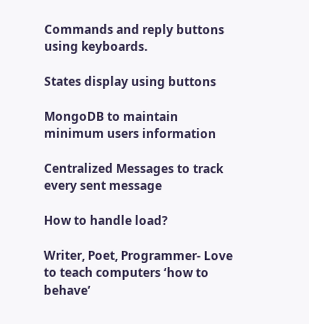Commands and reply buttons using keyboards.

States display using buttons

MongoDB to maintain minimum users information

Centralized Messages to track every sent message

How to handle load?

Writer, Poet, Programmer- Love to teach computers ‘how to behave’